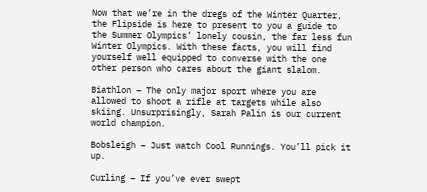Now that we’re in the dregs of the Winter Quarter, the Flipside is here to present to you a guide to the Summer Olympics’ lonely cousin, the far less fun Winter Olympics. With these facts, you will find yourself well equipped to converse with the one other person who cares about the giant slalom.

Biathlon – The only major sport where you are allowed to shoot a rifle at targets while also skiing. Unsurprisingly, Sarah Palin is our current world champion.

Bobsleigh – Just watch Cool Runnings. You’ll pick it up.

Curling – If you’ve ever swept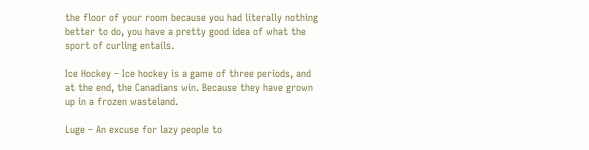the floor of your room because you had literally nothing better to do, you have a pretty good idea of what the sport of curling entails.

Ice Hockey – Ice hockey is a game of three periods, and at the end, the Canadians win. Because they have grown up in a frozen wasteland.

Luge – An excuse for lazy people to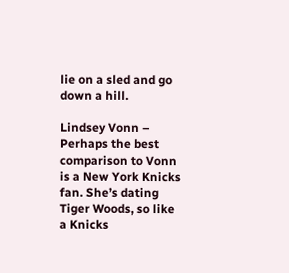lie on a sled and go down a hill.

Lindsey Vonn – Perhaps the best comparison to Vonn is a New York Knicks fan. She’s dating Tiger Woods, so like a Knicks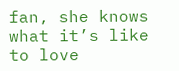fan, she knows what it’s like to love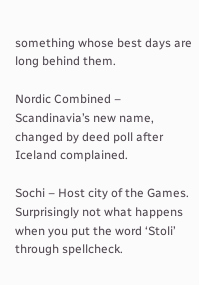something whose best days are long behind them.

Nordic Combined – Scandinavia’s new name, changed by deed poll after Iceland complained.

Sochi – Host city of the Games. Surprisingly not what happens when you put the word ‘Stoli’ through spellcheck.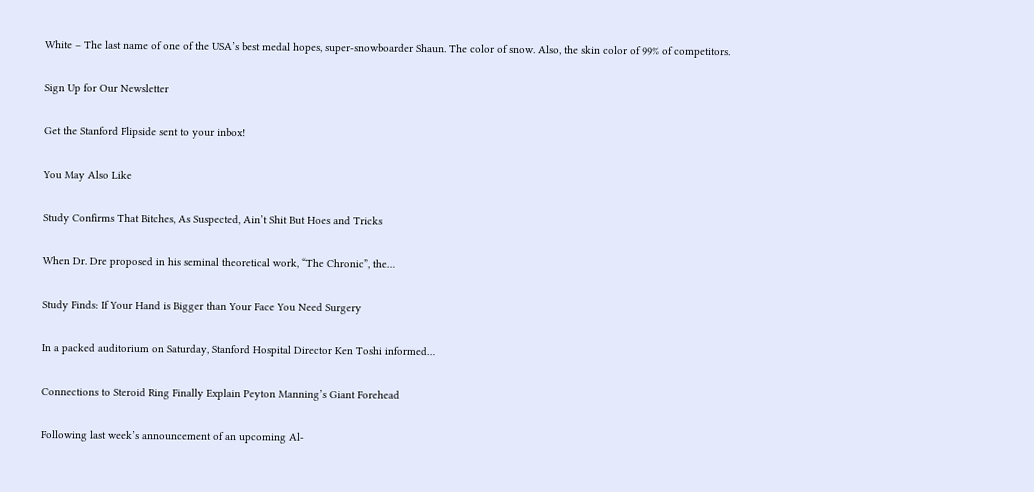White – The last name of one of the USA’s best medal hopes, super-snowboarder Shaun. The color of snow. Also, the skin color of 99% of competitors.

Sign Up for Our Newsletter

Get the Stanford Flipside sent to your inbox!

You May Also Like

Study Confirms That Bitches, As Suspected, Ain’t Shit But Hoes and Tricks

When Dr. Dre proposed in his seminal theoretical work, “The Chronic”, the…

Study Finds: If Your Hand is Bigger than Your Face You Need Surgery

In a packed auditorium on Saturday, Stanford Hospital Director Ken Toshi informed…

Connections to Steroid Ring Finally Explain Peyton Manning’s Giant Forehead

Following last week’s announcement of an upcoming Al-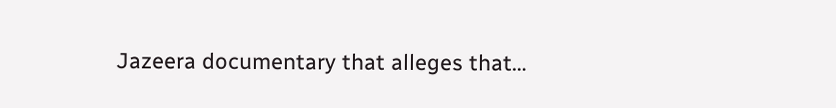Jazeera documentary that alleges that…